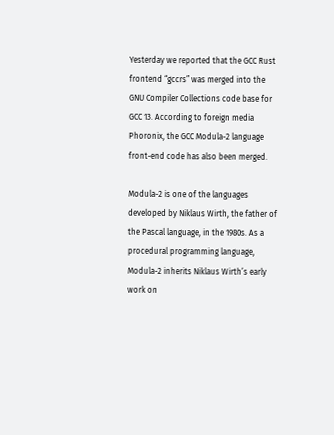Yesterday we reported that the GCC Rust frontend “gccrs” was merged into the GNU Compiler Collections code base for GCC 13. According to foreign media Phoronix, the GCC Modula-2 language front-end code has also been merged.

Modula-2 is one of the languages developed by Niklaus Wirth, the father of the Pascal language, in the 1980s. As a procedural programming language, Modula-2 inherits Niklaus Wirth’s early work on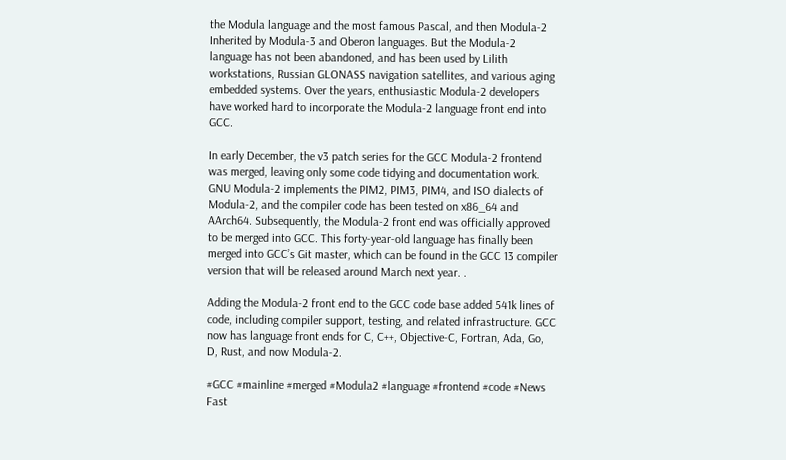the Modula language and the most famous Pascal, and then Modula-2 Inherited by Modula-3 and Oberon languages. But the Modula-2 language has not been abandoned, and has been used by Lilith workstations, Russian GLONASS navigation satellites, and various aging embedded systems. Over the years, enthusiastic Modula-2 developers have worked hard to incorporate the Modula-2 language front end into GCC.

In early December, the v3 patch series for the GCC Modula-2 frontend was merged, leaving only some code tidying and documentation work. GNU Modula-2 implements the PIM2, PIM3, PIM4, and ISO dialects of Modula-2, and the compiler code has been tested on x86_64 and AArch64. Subsequently, the Modula-2 front end was officially approved to be merged into GCC. This forty-year-old language has finally been merged into GCC’s Git master, which can be found in the GCC 13 compiler version that will be released around March next year. .

Adding the Modula-2 front end to the GCC code base added 541k lines of code, including compiler support, testing, and related infrastructure. GCC now has language front ends for C, C++, Objective-C, Fortran, Ada, Go, D, Rust, and now Modula-2.

#GCC #mainline #merged #Modula2 #language #frontend #code #News Fast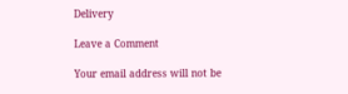Delivery

Leave a Comment

Your email address will not be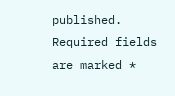published. Required fields are marked *